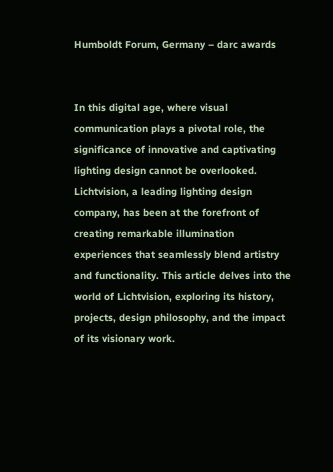Humboldt Forum, Germany – darc awards


In this digital age, where visual communication plays a pivotal role, the significance of innovative and captivating lighting design cannot be overlooked. Lichtvision, a leading lighting design company, has been at the forefront of creating remarkable illumination experiences that seamlessly blend artistry and functionality. This article delves into the world of Lichtvision, exploring its history, projects, design philosophy, and the impact of its visionary work.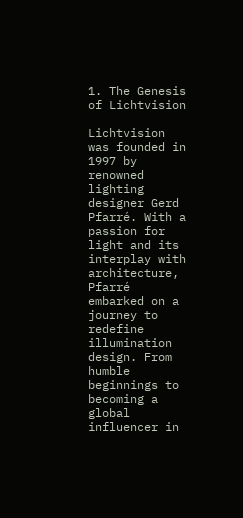1. The Genesis of Lichtvision

Lichtvision was founded in 1997 by renowned lighting designer Gerd Pfarré. With a passion for light and its interplay with architecture, Pfarré embarked on a journey to redefine illumination design. From humble beginnings to becoming a global influencer in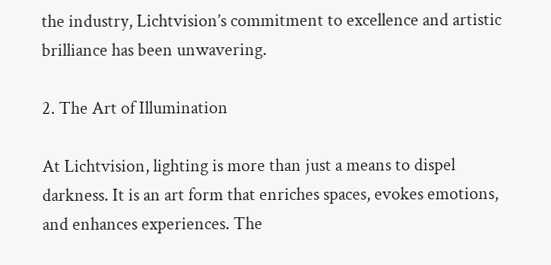the industry, Lichtvision’s commitment to excellence and artistic brilliance has been unwavering.

2. The Art of Illumination

At Lichtvision, lighting is more than just a means to dispel darkness. It is an art form that enriches spaces, evokes emotions, and enhances experiences. The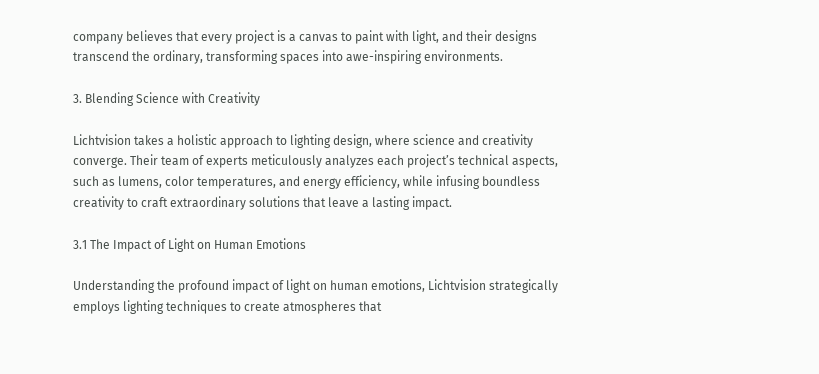company believes that every project is a canvas to paint with light, and their designs transcend the ordinary, transforming spaces into awe-inspiring environments.

3. Blending Science with Creativity

Lichtvision takes a holistic approach to lighting design, where science and creativity converge. Their team of experts meticulously analyzes each project’s technical aspects, such as lumens, color temperatures, and energy efficiency, while infusing boundless creativity to craft extraordinary solutions that leave a lasting impact.

3.1 The Impact of Light on Human Emotions

Understanding the profound impact of light on human emotions, Lichtvision strategically employs lighting techniques to create atmospheres that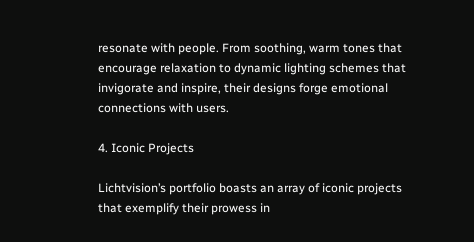resonate with people. From soothing, warm tones that encourage relaxation to dynamic lighting schemes that invigorate and inspire, their designs forge emotional connections with users.

4. Iconic Projects

Lichtvision’s portfolio boasts an array of iconic projects that exemplify their prowess in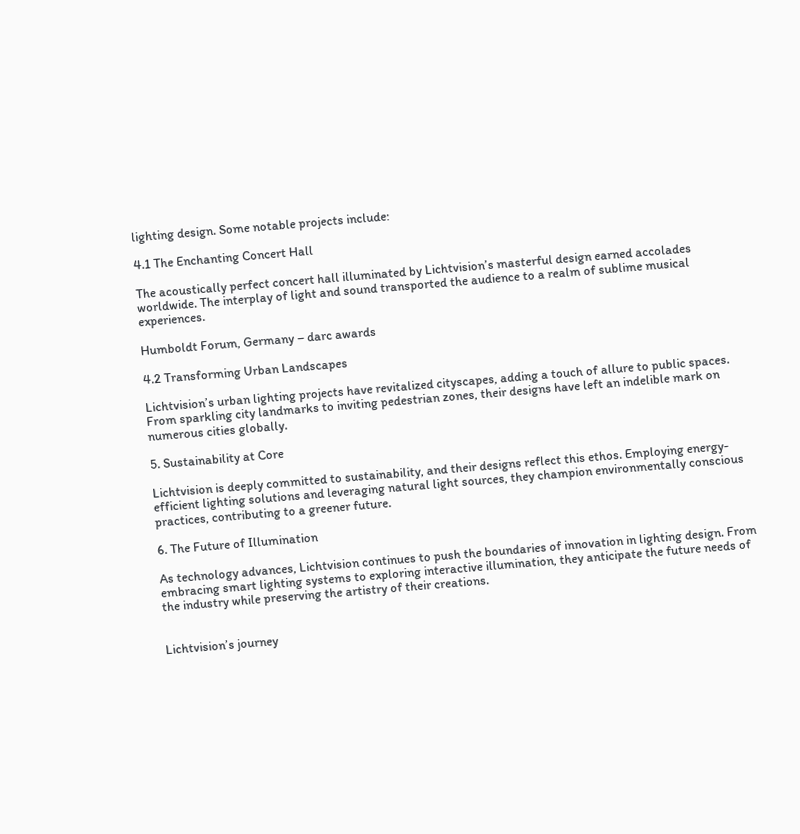lighting design. Some notable projects include:

4.1 The Enchanting Concert Hall

The acoustically perfect concert hall illuminated by Lichtvision’s masterful design earned accolades worldwide. The interplay of light and sound transported the audience to a realm of sublime musical experiences.

Humboldt Forum, Germany – darc awards

4.2 Transforming Urban Landscapes

Lichtvision’s urban lighting projects have revitalized cityscapes, adding a touch of allure to public spaces. From sparkling city landmarks to inviting pedestrian zones, their designs have left an indelible mark on numerous cities globally.

5. Sustainability at Core

Lichtvision is deeply committed to sustainability, and their designs reflect this ethos. Employing energy-efficient lighting solutions and leveraging natural light sources, they champion environmentally conscious practices, contributing to a greener future.

6. The Future of Illumination

As technology advances, Lichtvision continues to push the boundaries of innovation in lighting design. From embracing smart lighting systems to exploring interactive illumination, they anticipate the future needs of the industry while preserving the artistry of their creations.


Lichtvision’s journey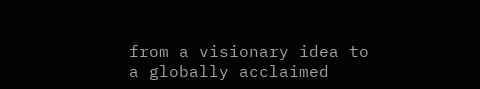from a visionary idea to a globally acclaimed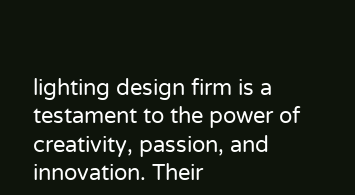lighting design firm is a testament to the power of creativity, passion, and innovation. Their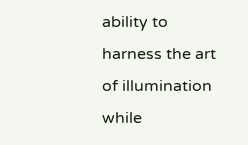ability to harness the art of illumination while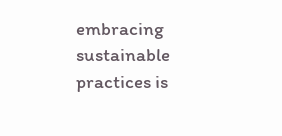embracing sustainable practices is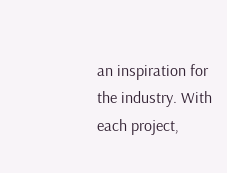an inspiration for the industry. With each project,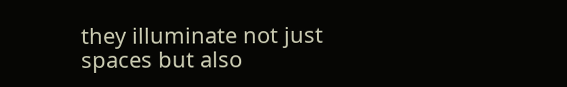they illuminate not just spaces but also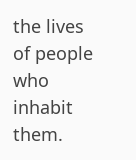the lives of people who inhabit them.